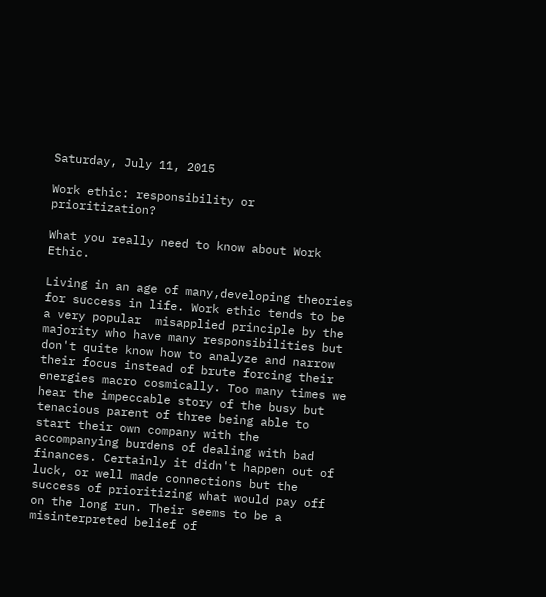Saturday, July 11, 2015

Work ethic: responsibility or prioritization?

What you really need to know about Work Ethic.

Living in an age of many,developing theories for success in life. Work ethic tends to be a very popular  misapplied principle by the majority who have many responsibilities but don't quite know how to analyze and narrow their focus instead of brute forcing their energies macro cosmically. Too many times we hear the impeccable story of the busy but tenacious parent of three being able to start their own company with the accompanying burdens of dealing with bad finances. Certainly it didn't happen out of luck, or well made connections but the success of prioritizing what would pay off on the long run. Their seems to be a misinterpreted belief of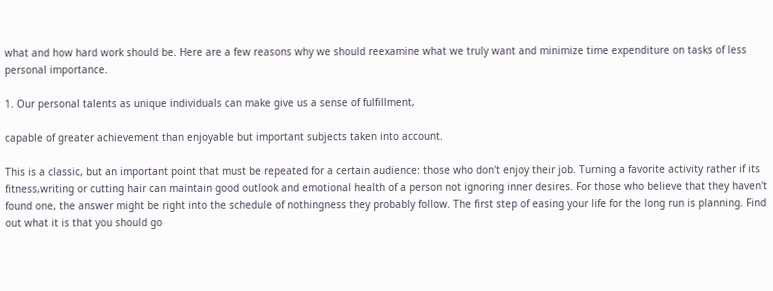what and how hard work should be. Here are a few reasons why we should reexamine what we truly want and minimize time expenditure on tasks of less personal importance.

1. Our personal talents as unique individuals can make give us a sense of fulfillment,

capable of greater achievement than enjoyable but important subjects taken into account.

This is a classic, but an important point that must be repeated for a certain audience: those who don't enjoy their job. Turning a favorite activity rather if its fitness,writing or cutting hair can maintain good outlook and emotional health of a person not ignoring inner desires. For those who believe that they haven't found one, the answer might be right into the schedule of nothingness they probably follow. The first step of easing your life for the long run is planning. Find out what it is that you should go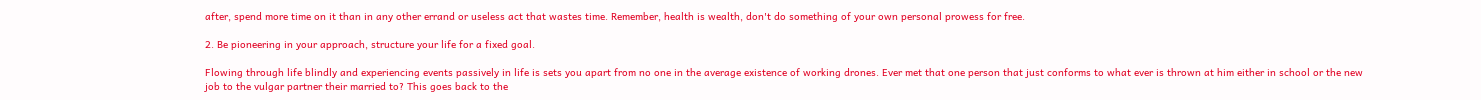after, spend more time on it than in any other errand or useless act that wastes time. Remember, health is wealth, don't do something of your own personal prowess for free.

2. Be pioneering in your approach, structure your life for a fixed goal.

Flowing through life blindly and experiencing events passively in life is sets you apart from no one in the average existence of working drones. Ever met that one person that just conforms to what ever is thrown at him either in school or the new job to the vulgar partner their married to? This goes back to the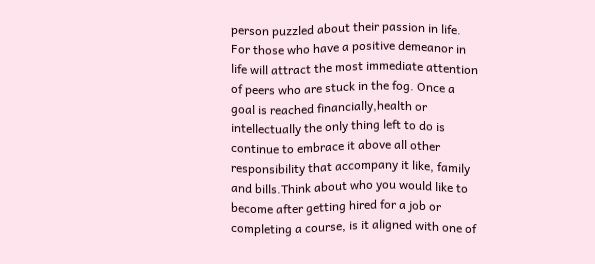person puzzled about their passion in life. For those who have a positive demeanor in life will attract the most immediate attention of peers who are stuck in the fog. Once a goal is reached financially,health or intellectually the only thing left to do is continue to embrace it above all other responsibility that accompany it like, family and bills.Think about who you would like to become after getting hired for a job or completing a course, is it aligned with one of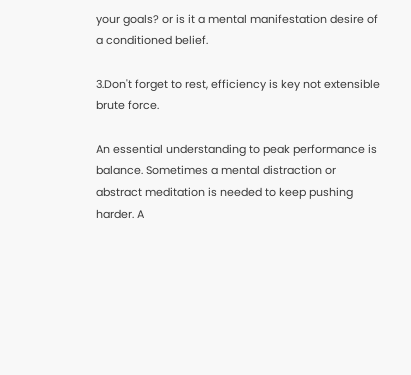your goals? or is it a mental manifestation desire of a conditioned belief.

3.Don't forget to rest, efficiency is key not extensible brute force.

An essential understanding to peak performance is balance. Sometimes a mental distraction or abstract meditation is needed to keep pushing harder. A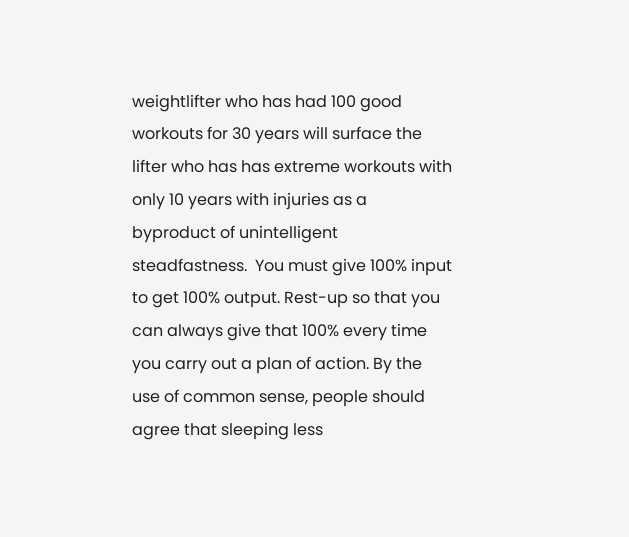weightlifter who has had 100 good workouts for 30 years will surface the lifter who has has extreme workouts with only 10 years with injuries as a byproduct of unintelligent steadfastness.  You must give 100% input to get 100% output. Rest-up so that you can always give that 100% every time you carry out a plan of action. By the use of common sense, people should agree that sleeping less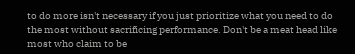to do more isn't necessary if you just prioritize what you need to do the most without sacrificing performance. Don't be a meat head like most who claim to be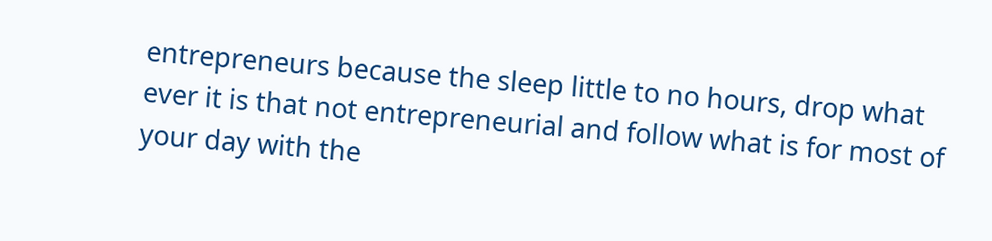entrepreneurs because the sleep little to no hours, drop what ever it is that not entrepreneurial and follow what is for most of your day with the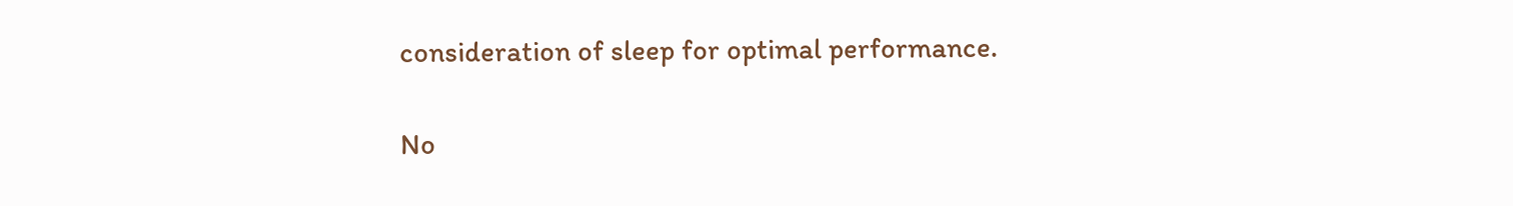consideration of sleep for optimal performance.

No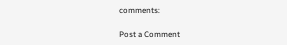comments:

Post a Comment